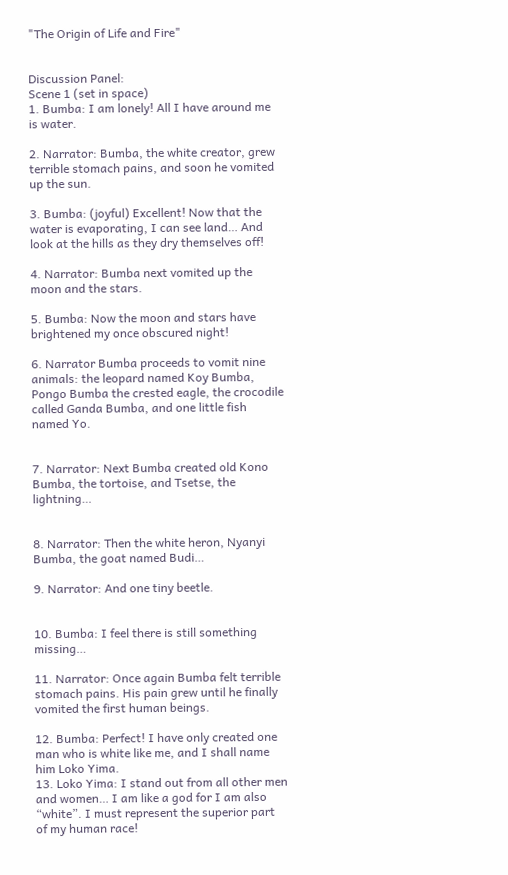"The Origin of Life and Fire"


Discussion Panel:
Scene 1 (set in space)
1. Bumba: I am lonely! All I have around me is water.

2. Narrator: Bumba, the white creator, grew terrible stomach pains, and soon he vomited up the sun.

3. Bumba: (joyful) Excellent! Now that the water is evaporating, I can see land… And look at the hills as they dry themselves off!

4. Narrator: Bumba next vomited up the moon and the stars.

5. Bumba: Now the moon and stars have brightened my once obscured night!

6. Narrator Bumba proceeds to vomit nine animals: the leopard named Koy Bumba, Pongo Bumba the crested eagle, the crocodile called Ganda Bumba, and one little fish named Yo.


7. Narrator: Next Bumba created old Kono Bumba, the tortoise, and Tsetse, the lightning…


8. Narrator: Then the white heron, Nyanyi Bumba, the goat named Budi…

9. Narrator: And one tiny beetle.


10. Bumba: I feel there is still something missing…

11. Narrator: Once again Bumba felt terrible stomach pains. His pain grew until he finally vomited the first human beings.

12. Bumba: Perfect! I have only created one man who is white like me, and I shall name him Loko Yima.
13. Loko Yima: I stand out from all other men and women… I am like a god for I am also “white”. I must represent the superior part of my human race!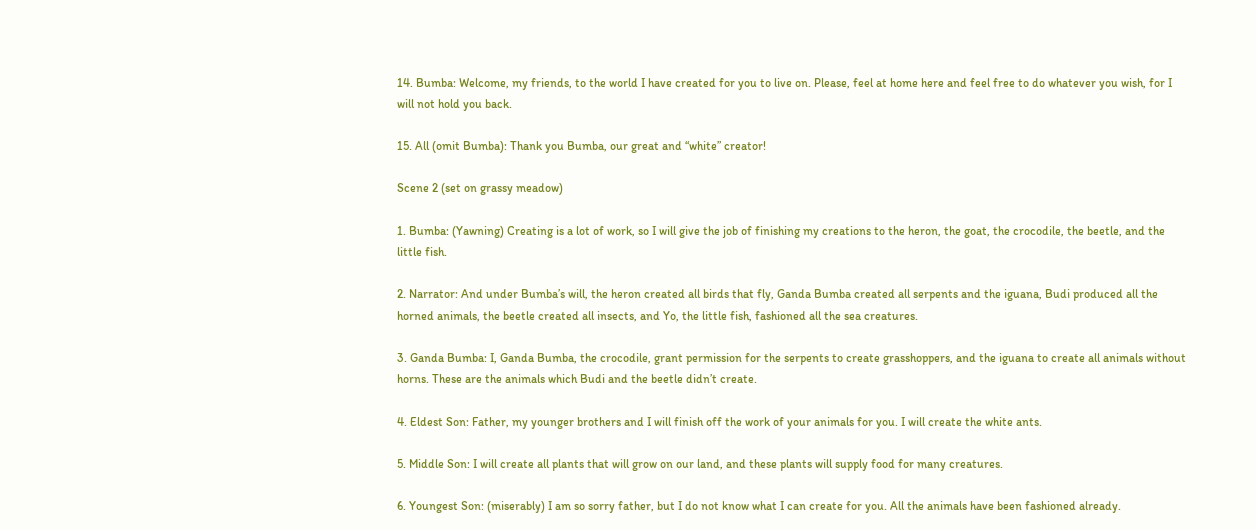14. Bumba: Welcome, my friends, to the world I have created for you to live on. Please, feel at home here and feel free to do whatever you wish, for I will not hold you back.

15. All (omit Bumba): Thank you Bumba, our great and “white” creator!

Scene 2 (set on grassy meadow)

1. Bumba: (Yawning) Creating is a lot of work, so I will give the job of finishing my creations to the heron, the goat, the crocodile, the beetle, and the little fish.

2. Narrator: And under Bumba’s will, the heron created all birds that fly, Ganda Bumba created all serpents and the iguana, Budi produced all the horned animals, the beetle created all insects, and Yo, the little fish, fashioned all the sea creatures.

3. Ganda Bumba: I, Ganda Bumba, the crocodile, grant permission for the serpents to create grasshoppers, and the iguana to create all animals without horns. These are the animals which Budi and the beetle didn’t create.

4. Eldest Son: Father, my younger brothers and I will finish off the work of your animals for you. I will create the white ants.

5. Middle Son: I will create all plants that will grow on our land, and these plants will supply food for many creatures.

6. Youngest Son: (miserably) I am so sorry father, but I do not know what I can create for you. All the animals have been fashioned already.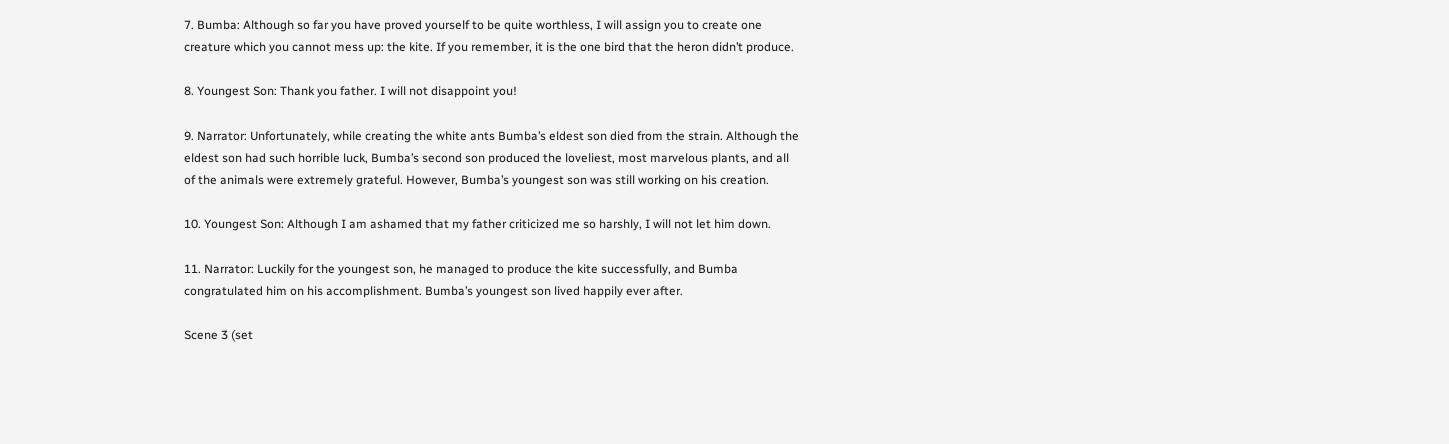7. Bumba: Although so far you have proved yourself to be quite worthless, I will assign you to create one creature which you cannot mess up: the kite. If you remember, it is the one bird that the heron didn’t produce.

8. Youngest Son: Thank you father. I will not disappoint you!

9. Narrator: Unfortunately, while creating the white ants Bumba’s eldest son died from the strain. Although the eldest son had such horrible luck, Bumba’s second son produced the loveliest, most marvelous plants, and all of the animals were extremely grateful. However, Bumba’s youngest son was still working on his creation.

10. Youngest Son: Although I am ashamed that my father criticized me so harshly, I will not let him down.

11. Narrator: Luckily for the youngest son, he managed to produce the kite successfully, and Bumba congratulated him on his accomplishment. Bumba’s youngest son lived happily ever after.

Scene 3 (set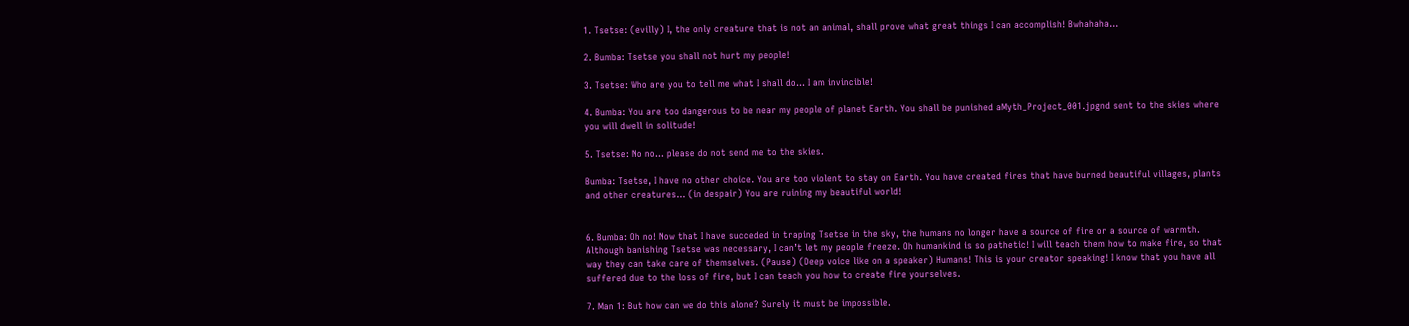1. Tsetse: (evilly) I, the only creature that is not an animal, shall prove what great things I can accomplish! Bwhahaha…

2. Bumba: Tsetse you shall not hurt my people!

3. Tsetse: Who are you to tell me what I shall do… I am invincible!

4. Bumba: You are too dangerous to be near my people of planet Earth. You shall be punished aMyth_Project_001.jpgnd sent to the skies where you will dwell in solitude!

5. Tsetse: No no… please do not send me to the skies.

Bumba: Tsetse, I have no other choice. You are too violent to stay on Earth. You have created fires that have burned beautiful villages, plants and other creatures… (in despair) You are ruining my beautiful world!


6. Bumba: Oh no! Now that I have succeded in traping Tsetse in the sky, the humans no longer have a source of fire or a source of warmth. Although banishing Tsetse was necessary, I can’t let my people freeze. Oh humankind is so pathetic! I will teach them how to make fire, so that way they can take care of themselves. (Pause) (Deep voice like on a speaker) Humans! This is your creator speaking! I know that you have all suffered due to the loss of fire, but I can teach you how to create fire yourselves.

7. Man 1: But how can we do this alone? Surely it must be impossible.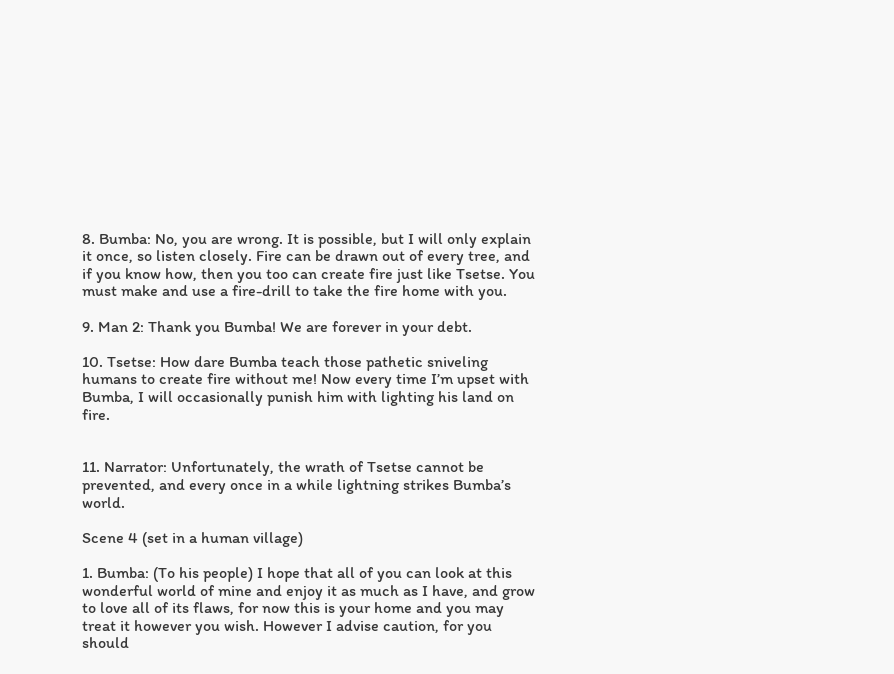8. Bumba: No, you are wrong. It is possible, but I will only explain it once, so listen closely. Fire can be drawn out of every tree, and if you know how, then you too can create fire just like Tsetse. You must make and use a fire-drill to take the fire home with you.

9. Man 2: Thank you Bumba! We are forever in your debt.

10. Tsetse: How dare Bumba teach those pathetic sniveling humans to create fire without me! Now every time I’m upset with Bumba, I will occasionally punish him with lighting his land on fire.


11. Narrator: Unfortunately, the wrath of Tsetse cannot be prevented, and every once in a while lightning strikes Bumba’s world.

Scene 4 (set in a human village)

1. Bumba: (To his people) I hope that all of you can look at this wonderful world of mine and enjoy it as much as I have, and grow to love all of its flaws, for now this is your home and you may treat it however you wish. However I advise caution, for you should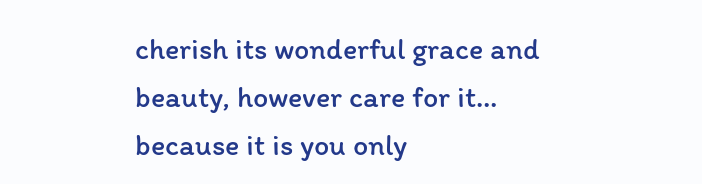cherish its wonderful grace and beauty, however care for it… because it is you only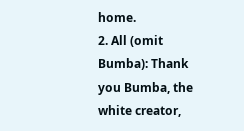home.
2. All (omit Bumba): Thank you Bumba, the white creator,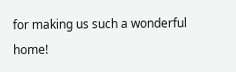for making us such a wonderful home!